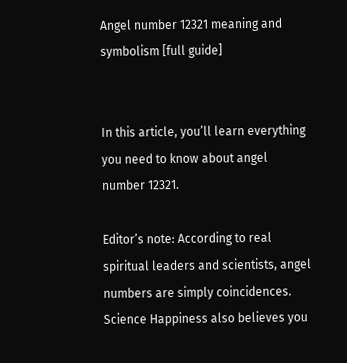Angel number 12321 meaning and symbolism [full guide]


In this article, you’ll learn everything you need to know about angel number 12321.

Editor’s note: According to real spiritual leaders and scientists, angel numbers are simply coincidences. Science Happiness also believes you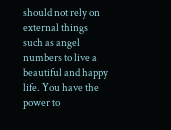should not rely on external things such as angel numbers to live a beautiful and happy life. You have the power to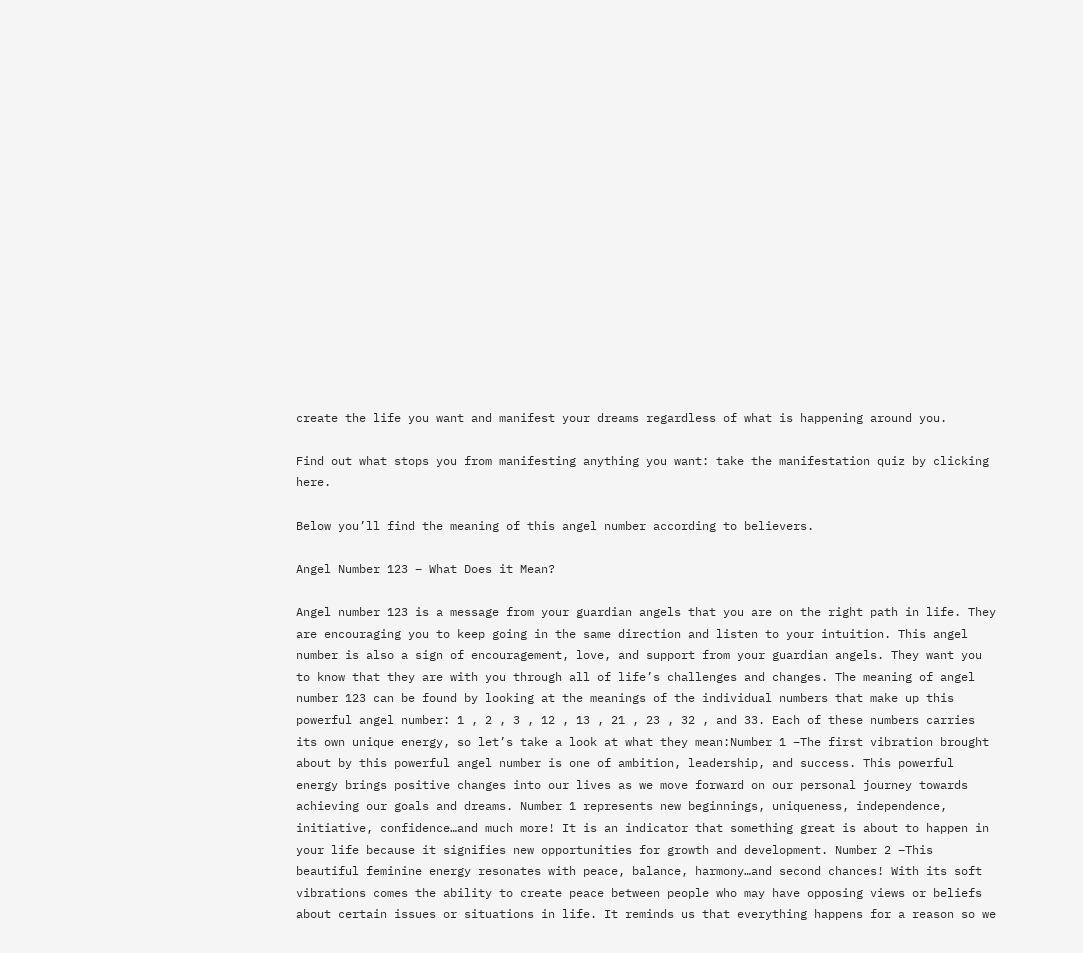create the life you want and manifest your dreams regardless of what is happening around you.

Find out what stops you from manifesting anything you want: take the manifestation quiz by clicking here.

Below you’ll find the meaning of this angel number according to believers.

Angel Number 123 – What Does it Mean?

Angel number 123 is a message from your guardian angels that you are on the right path in life. They are encouraging you to keep going in the same direction and listen to your intuition. This angel number is also a sign of encouragement, love, and support from your guardian angels. They want you to know that they are with you through all of life’s challenges and changes. The meaning of angel number 123 can be found by looking at the meanings of the individual numbers that make up this powerful angel number: 1 , 2 , 3 , 12 , 13 , 21 , 23 , 32 , and 33. Each of these numbers carries its own unique energy, so let’s take a look at what they mean:Number 1 –The first vibration brought about by this powerful angel number is one of ambition, leadership, and success. This powerful energy brings positive changes into our lives as we move forward on our personal journey towards achieving our goals and dreams. Number 1 represents new beginnings, uniqueness, independence, initiative, confidence…and much more! It is an indicator that something great is about to happen in your life because it signifies new opportunities for growth and development. Number 2 –This beautiful feminine energy resonates with peace, balance, harmony…and second chances! With its soft vibrations comes the ability to create peace between people who may have opposing views or beliefs about certain issues or situations in life. It reminds us that everything happens for a reason so we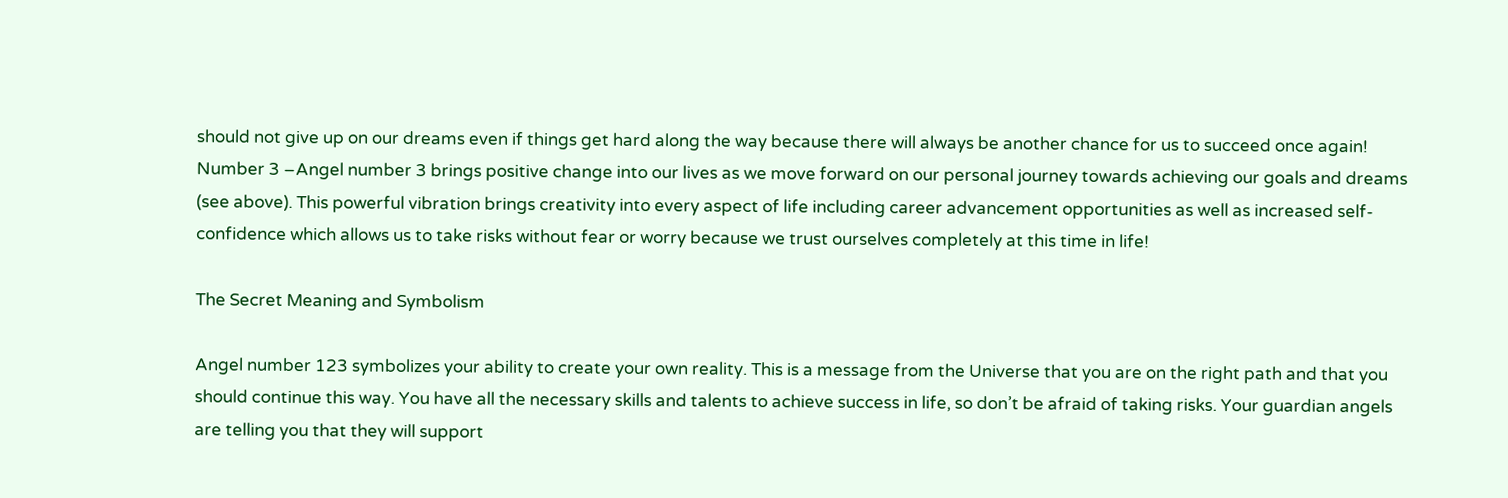should not give up on our dreams even if things get hard along the way because there will always be another chance for us to succeed once again! Number 3 –Angel number 3 brings positive change into our lives as we move forward on our personal journey towards achieving our goals and dreams (see above). This powerful vibration brings creativity into every aspect of life including career advancement opportunities as well as increased self-confidence which allows us to take risks without fear or worry because we trust ourselves completely at this time in life!

The Secret Meaning and Symbolism

Angel number 123 symbolizes your ability to create your own reality. This is a message from the Universe that you are on the right path and that you should continue this way. You have all the necessary skills and talents to achieve success in life, so don’t be afraid of taking risks. Your guardian angels are telling you that they will support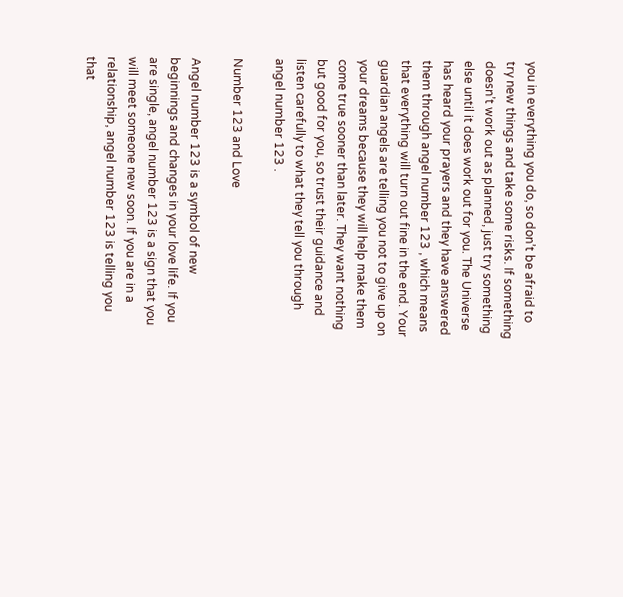you in everything you do, so don’t be afraid to try new things and take some risks. If something doesn’t work out as planned, just try something else until it does work out for you. The Universe has heard your prayers and they have answered them through angel number 123 , which means that everything will turn out fine in the end. Your guardian angels are telling you not to give up on your dreams because they will help make them come true sooner than later. They want nothing but good for you, so trust their guidance and listen carefully to what they tell you through angel number 123 .

Number 123 and Love

Angel number 123 is a symbol of new beginnings and changes in your love life. If you are single, angel number 123 is a sign that you will meet someone new soon. If you are in a relationship, angel number 123 is telling you that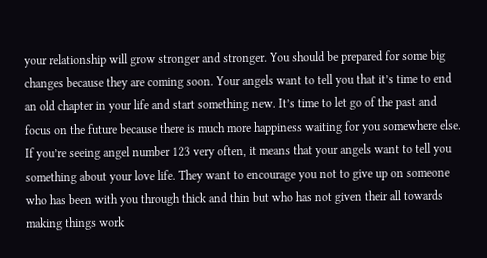your relationship will grow stronger and stronger. You should be prepared for some big changes because they are coming soon. Your angels want to tell you that it’s time to end an old chapter in your life and start something new. It’s time to let go of the past and focus on the future because there is much more happiness waiting for you somewhere else. If you’re seeing angel number 123 very often, it means that your angels want to tell you something about your love life. They want to encourage you not to give up on someone who has been with you through thick and thin but who has not given their all towards making things work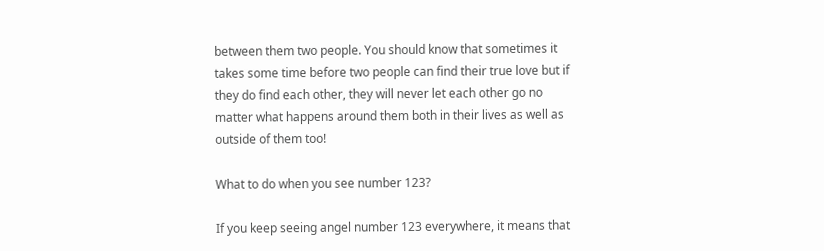between them two people. You should know that sometimes it takes some time before two people can find their true love but if they do find each other, they will never let each other go no matter what happens around them both in their lives as well as outside of them too!

What to do when you see number 123?

If you keep seeing angel number 123 everywhere, it means that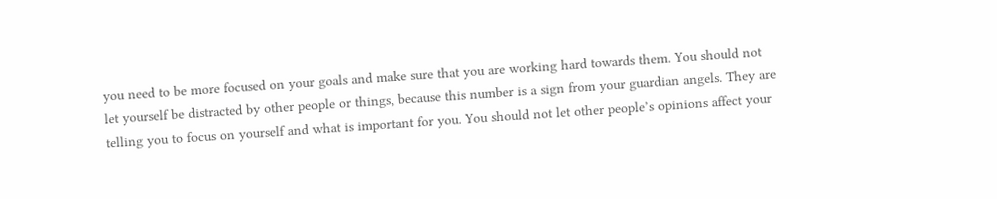you need to be more focused on your goals and make sure that you are working hard towards them. You should not let yourself be distracted by other people or things, because this number is a sign from your guardian angels. They are telling you to focus on yourself and what is important for you. You should not let other people’s opinions affect your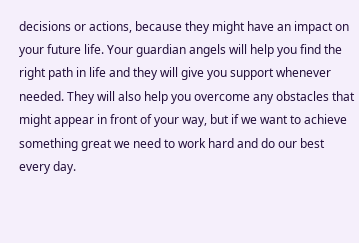decisions or actions, because they might have an impact on your future life. Your guardian angels will help you find the right path in life and they will give you support whenever needed. They will also help you overcome any obstacles that might appear in front of your way, but if we want to achieve something great we need to work hard and do our best every day.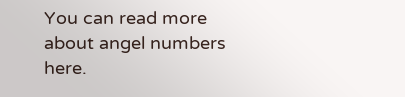You can read more about angel numbers here.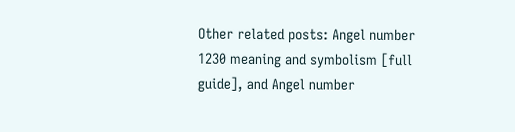Other related posts: Angel number 1230 meaning and symbolism [full guide], and Angel number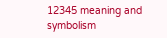12345 meaning and symbolism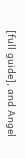[full guide], and Angel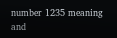number 1235 meaning and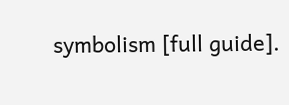symbolism [full guide].